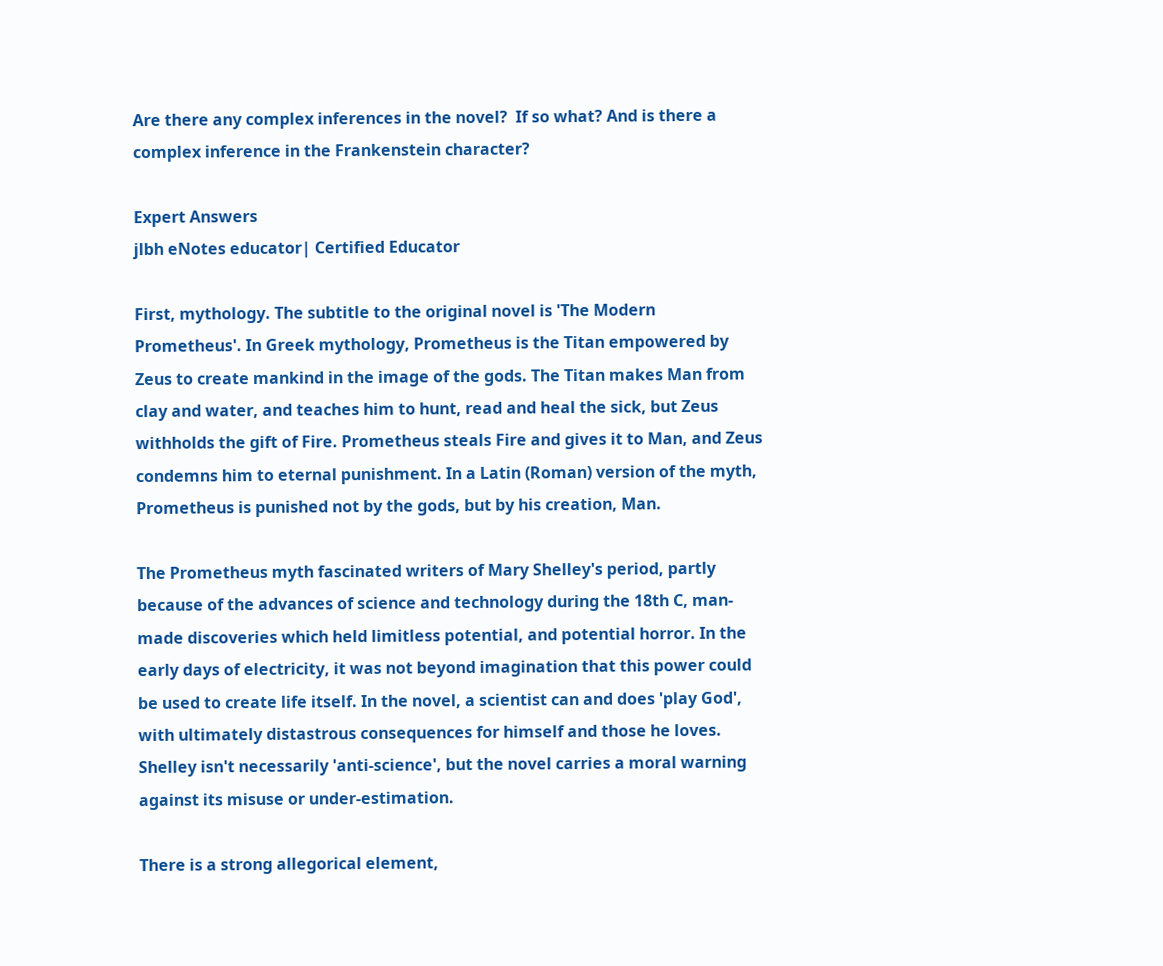Are there any complex inferences in the novel?  If so what? And is there a complex inference in the Frankenstein character?

Expert Answers
jlbh eNotes educator| Certified Educator

First, mythology. The subtitle to the original novel is 'The Modern Prometheus'. In Greek mythology, Prometheus is the Titan empowered by Zeus to create mankind in the image of the gods. The Titan makes Man from clay and water, and teaches him to hunt, read and heal the sick, but Zeus withholds the gift of Fire. Prometheus steals Fire and gives it to Man, and Zeus condemns him to eternal punishment. In a Latin (Roman) version of the myth, Prometheus is punished not by the gods, but by his creation, Man.

The Prometheus myth fascinated writers of Mary Shelley's period, partly because of the advances of science and technology during the 18th C, man-made discoveries which held limitless potential, and potential horror. In the early days of electricity, it was not beyond imagination that this power could be used to create life itself. In the novel, a scientist can and does 'play God', with ultimately distastrous consequences for himself and those he loves. Shelley isn't necessarily 'anti-science', but the novel carries a moral warning against its misuse or under-estimation.

There is a strong allegorical element,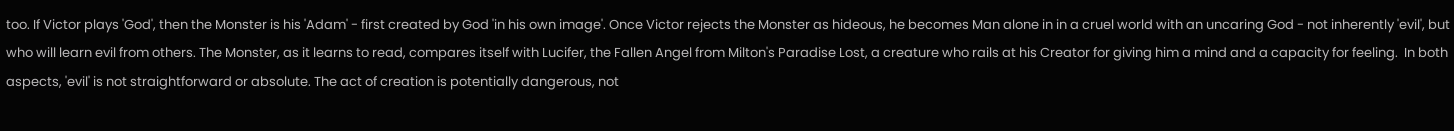too. If Victor plays 'God', then the Monster is his 'Adam' - first created by God 'in his own image'. Once Victor rejects the Monster as hideous, he becomes Man alone in in a cruel world with an uncaring God - not inherently 'evil', but who will learn evil from others. The Monster, as it learns to read, compares itself with Lucifer, the Fallen Angel from Milton's Paradise Lost, a creature who rails at his Creator for giving him a mind and a capacity for feeling.  In both aspects, 'evil' is not straightforward or absolute. The act of creation is potentially dangerous, not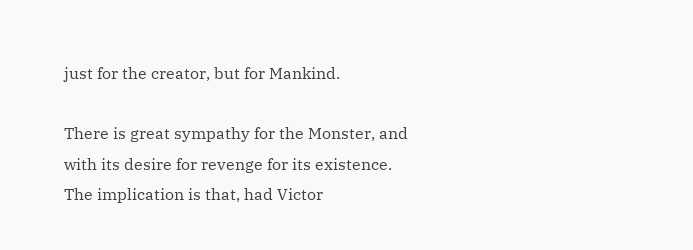just for the creator, but for Mankind.

There is great sympathy for the Monster, and with its desire for revenge for its existence. The implication is that, had Victor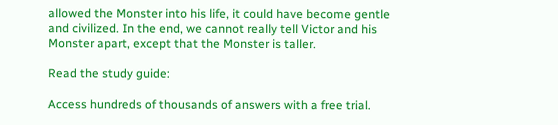allowed the Monster into his life, it could have become gentle and civilized. In the end, we cannot really tell Victor and his Monster apart, except that the Monster is taller.

Read the study guide:

Access hundreds of thousands of answers with a free trial.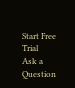Start Free Trial
Ask a Question